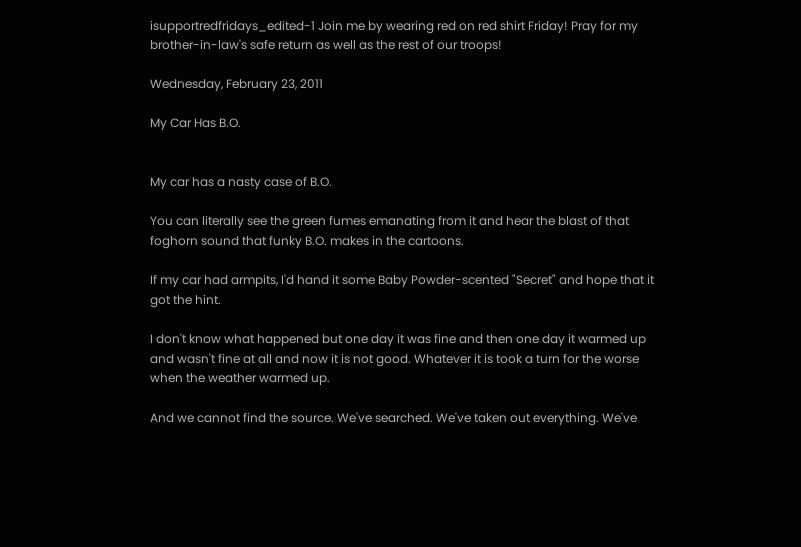isupportredfridays_edited-1 Join me by wearing red on red shirt Friday! Pray for my brother-in-law's safe return as well as the rest of our troops!

Wednesday, February 23, 2011

My Car Has B.O.


My car has a nasty case of B.O.

You can literally see the green fumes emanating from it and hear the blast of that foghorn sound that funky B.O. makes in the cartoons.

If my car had armpits, I'd hand it some Baby Powder-scented "Secret" and hope that it got the hint.

I don't know what happened but one day it was fine and then one day it warmed up and wasn't fine at all and now it is not good. Whatever it is took a turn for the worse when the weather warmed up.

And we cannot find the source. We've searched. We've taken out everything. We've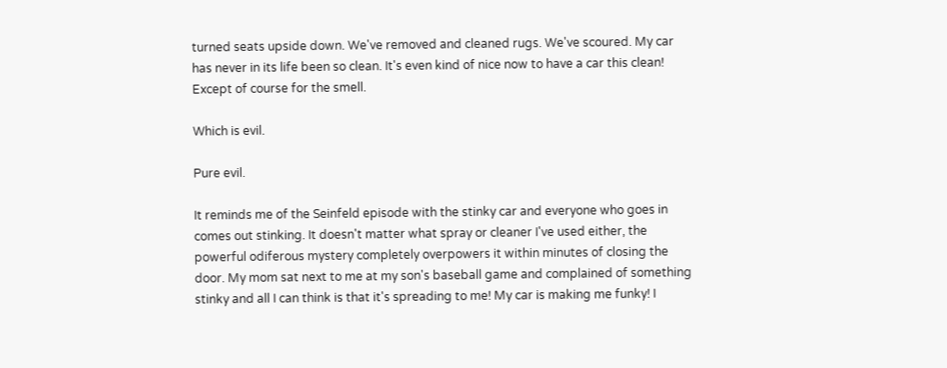turned seats upside down. We've removed and cleaned rugs. We've scoured. My car has never in its life been so clean. It's even kind of nice now to have a car this clean! Except of course for the smell.

Which is evil.

Pure evil.

It reminds me of the Seinfeld episode with the stinky car and everyone who goes in comes out stinking. It doesn't matter what spray or cleaner I've used either, the powerful odiferous mystery completely overpowers it within minutes of closing the door. My mom sat next to me at my son's baseball game and complained of something stinky and all I can think is that it's spreading to me! My car is making me funky! I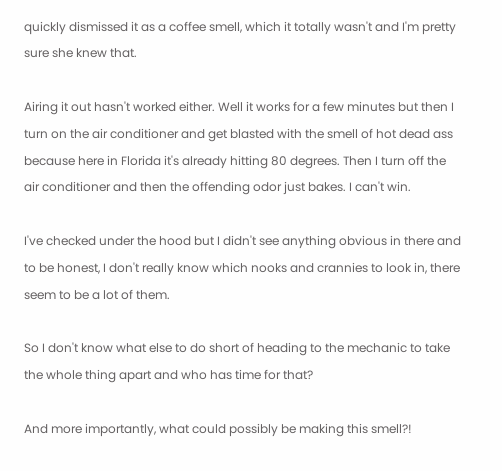quickly dismissed it as a coffee smell, which it totally wasn't and I'm pretty sure she knew that.

Airing it out hasn't worked either. Well it works for a few minutes but then I turn on the air conditioner and get blasted with the smell of hot dead ass because here in Florida it's already hitting 80 degrees. Then I turn off the air conditioner and then the offending odor just bakes. I can't win.

I've checked under the hood but I didn't see anything obvious in there and to be honest, I don't really know which nooks and crannies to look in, there seem to be a lot of them.

So I don't know what else to do short of heading to the mechanic to take the whole thing apart and who has time for that?

And more importantly, what could possibly be making this smell?!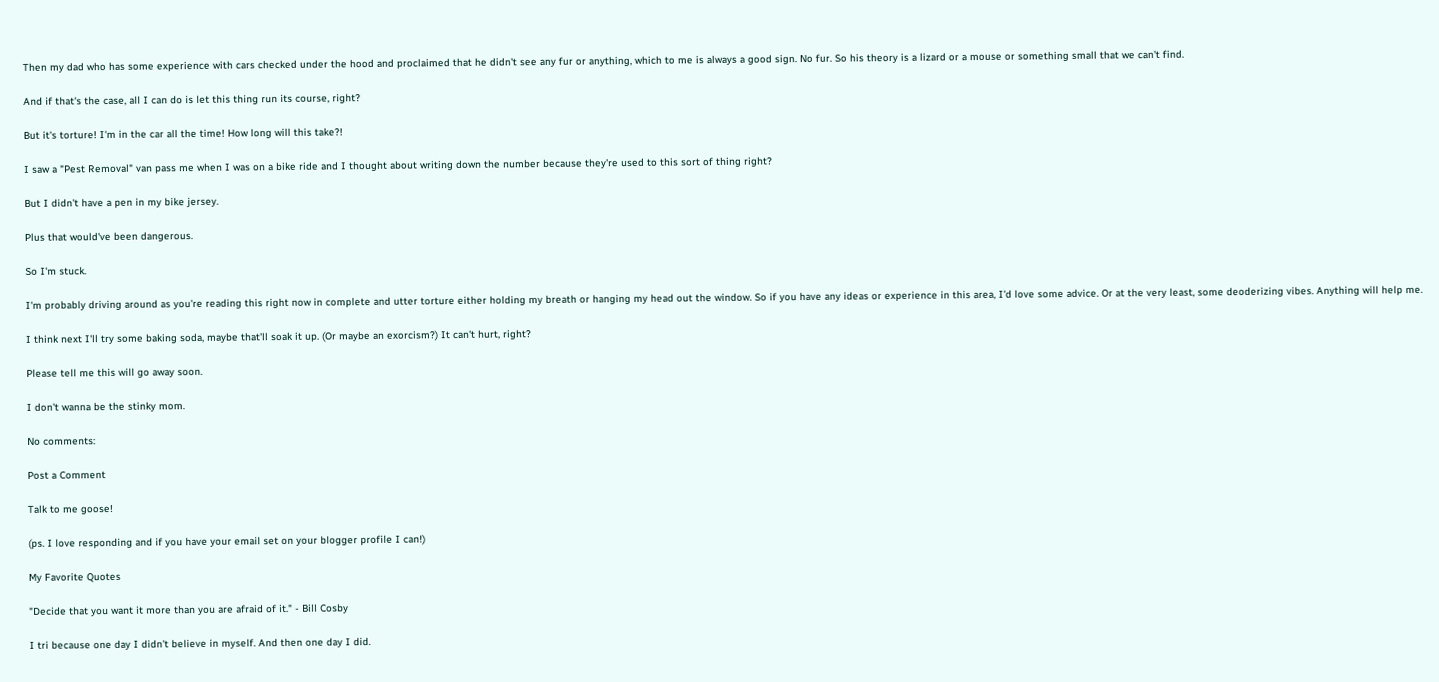Then my dad who has some experience with cars checked under the hood and proclaimed that he didn't see any fur or anything, which to me is always a good sign. No fur. So his theory is a lizard or a mouse or something small that we can't find.

And if that's the case, all I can do is let this thing run its course, right?

But it's torture! I'm in the car all the time! How long will this take?!

I saw a "Pest Removal" van pass me when I was on a bike ride and I thought about writing down the number because they're used to this sort of thing right?

But I didn't have a pen in my bike jersey.

Plus that would've been dangerous.

So I'm stuck.

I'm probably driving around as you're reading this right now in complete and utter torture either holding my breath or hanging my head out the window. So if you have any ideas or experience in this area, I'd love some advice. Or at the very least, some deoderizing vibes. Anything will help me.

I think next I'll try some baking soda, maybe that'll soak it up. (Or maybe an exorcism?) It can't hurt, right?

Please tell me this will go away soon.

I don't wanna be the stinky mom.

No comments:

Post a Comment

Talk to me goose!

(ps. I love responding and if you have your email set on your blogger profile I can!)

My Favorite Quotes

"Decide that you want it more than you are afraid of it." - Bill Cosby

I tri because one day I didn't believe in myself. And then one day I did.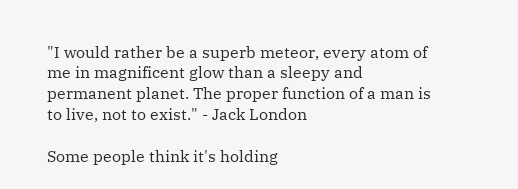"I would rather be a superb meteor, every atom of me in magnificent glow than a sleepy and permanent planet. The proper function of a man is to live, not to exist." - Jack London

Some people think it's holding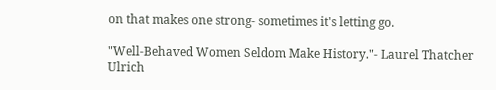on that makes one strong- sometimes it's letting go.

"Well-Behaved Women Seldom Make History."- Laurel Thatcher Ulrich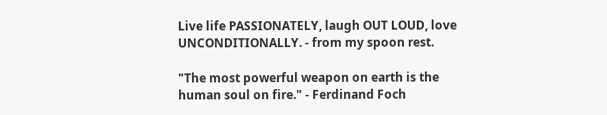Live life PASSIONATELY, laugh OUT LOUD, love UNCONDITIONALLY. - from my spoon rest.

"The most powerful weapon on earth is the human soul on fire." - Ferdinand Foch